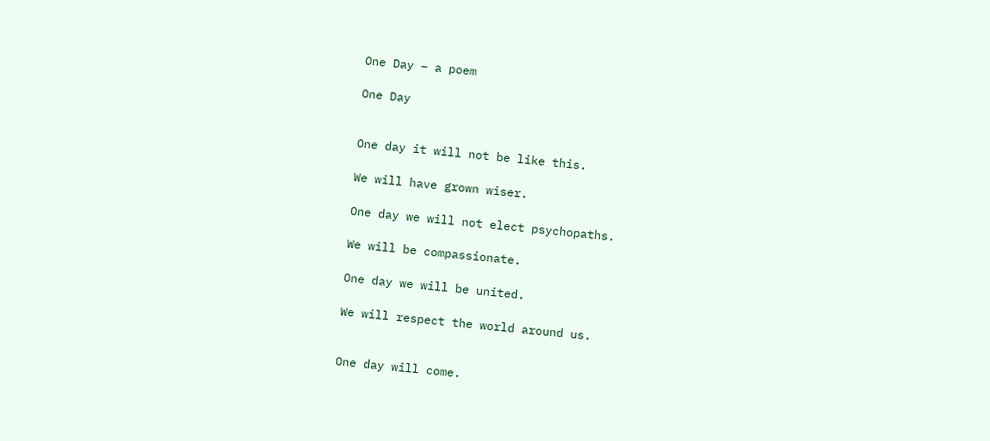One Day – a poem

One Day


One day it will not be like this.

We will have grown wiser.

One day we will not elect psychopaths.

We will be compassionate.

One day we will be united.

We will respect the world around us.


One day will come.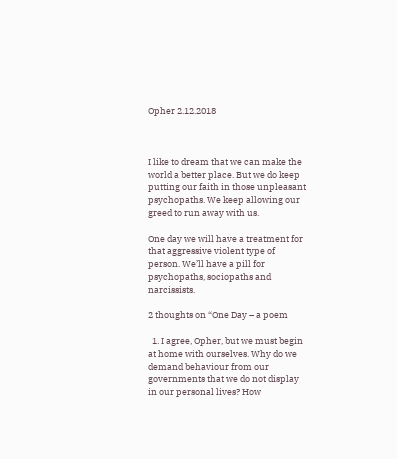Opher 2.12.2018



I like to dream that we can make the world a better place. But we do keep putting our faith in those unpleasant psychopaths. We keep allowing our greed to run away with us.

One day we will have a treatment for that aggressive violent type of person. We’ll have a pill for psychopaths, sociopaths and narcissists.

2 thoughts on “One Day – a poem

  1. I agree, Opher, but we must begin at home with ourselves. Why do we demand behaviour from our governments that we do not display in our personal lives? How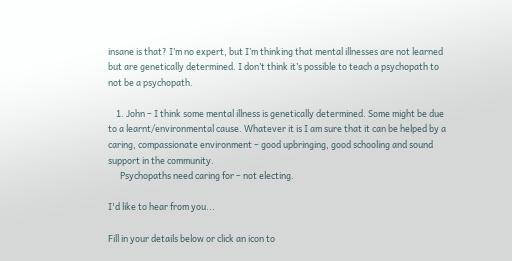insane is that? I’m no expert, but I’m thinking that mental illnesses are not learned but are genetically determined. I don’t think it’s possible to teach a psychopath to not be a psychopath.

    1. John – I think some mental illness is genetically determined. Some might be due to a learnt/environmental cause. Whatever it is I am sure that it can be helped by a caring, compassionate environment – good upbringing, good schooling and sound support in the community.
      Psychopaths need caring for – not electing.

I'd like to hear from you...

Fill in your details below or click an icon to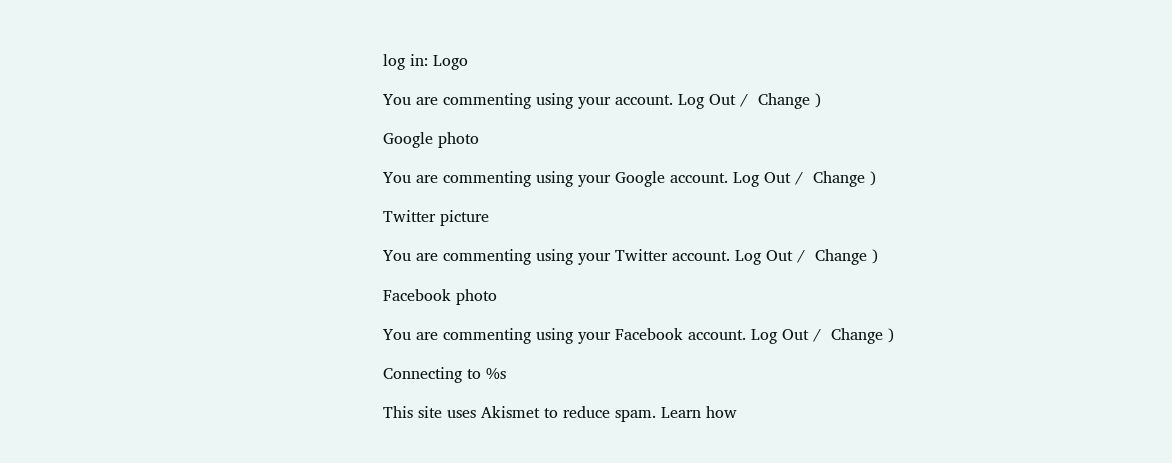log in: Logo

You are commenting using your account. Log Out /  Change )

Google photo

You are commenting using your Google account. Log Out /  Change )

Twitter picture

You are commenting using your Twitter account. Log Out /  Change )

Facebook photo

You are commenting using your Facebook account. Log Out /  Change )

Connecting to %s

This site uses Akismet to reduce spam. Learn how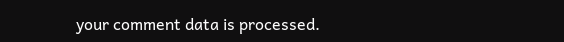your comment data is processed.